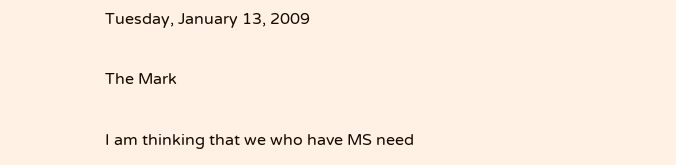Tuesday, January 13, 2009

The Mark

I am thinking that we who have MS need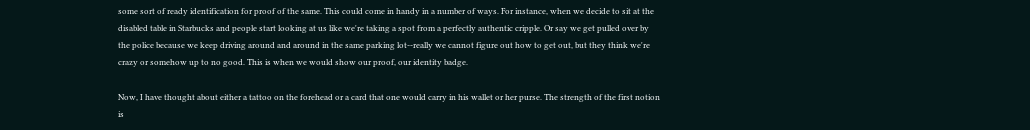some sort of ready identification for proof of the same. This could come in handy in a number of ways. For instance, when we decide to sit at the disabled table in Starbucks and people start looking at us like we're taking a spot from a perfectly authentic cripple. Or say we get pulled over by the police because we keep driving around and around in the same parking lot--really we cannot figure out how to get out, but they think we're crazy or somehow up to no good. This is when we would show our proof, our identity badge.

Now, I have thought about either a tattoo on the forehead or a card that one would carry in his wallet or her purse. The strength of the first notion is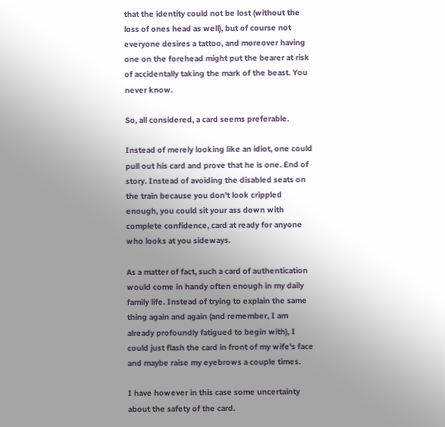that the identity could not be lost (without the loss of ones head as well), but of course not everyone desires a tattoo, and moreover having one on the forehead might put the bearer at risk of accidentally taking the mark of the beast. You never know.

So, all considered, a card seems preferable.

Instead of merely looking like an idiot, one could pull out his card and prove that he is one. End of story. Instead of avoiding the disabled seats on the train because you don't look crippled enough, you could sit your ass down with complete confidence, card at ready for anyone who looks at you sideways.

As a matter of fact, such a card of authentication would come in handy often enough in my daily family life. Instead of trying to explain the same thing again and again (and remember, I am already profoundly fatigued to begin with), I could just flash the card in front of my wife's face and maybe raise my eyebrows a couple times.

I have however in this case some uncertainty about the safety of the card.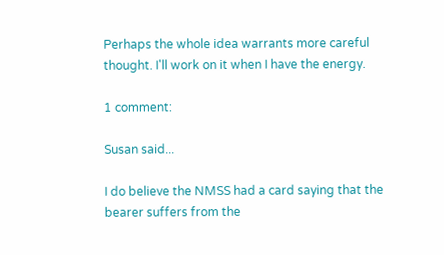Perhaps the whole idea warrants more careful thought. I'll work on it when I have the energy.

1 comment:

Susan said...

I do believe the NMSS had a card saying that the bearer suffers from the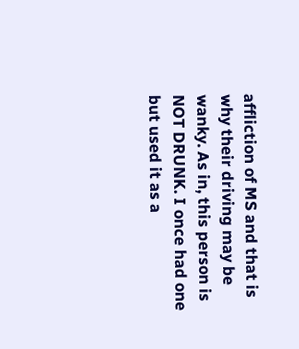affliction of MS and that is why their driving may be wanky. As in, this person is NOT DRUNK. I once had one but used it as a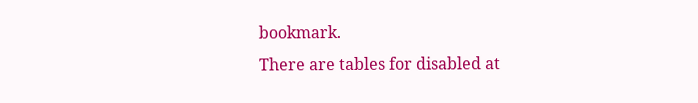bookmark.
There are tables for disabled at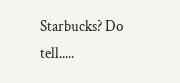Starbucks? Do tell.....